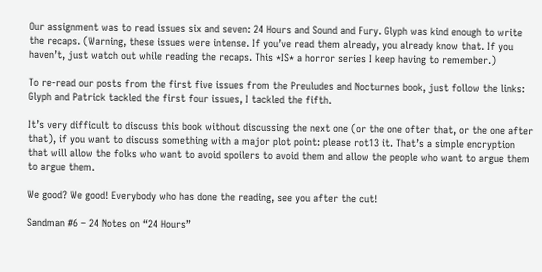Our assignment was to read issues six and seven: 24 Hours and Sound and Fury. Glyph was kind enough to write the recaps. (Warning, these issues were intense. If you’ve read them already, you already know that. If you haven’t, just watch out while reading the recaps. This *IS* a horror series I keep having to remember.)

To re-read our posts from the first five issues from the Preuludes and Nocturnes book, just follow the links: Glyph and Patrick tackled the first four issues, I tackled the fifth.

It’s very difficult to discuss this book without discussing the next one (or the one ofter that, or the one after that), if you want to discuss something with a major plot point: please rot13 it. That’s a simple encryption that will allow the folks who want to avoid spoilers to avoid them and allow the people who want to argue them to argue them.

We good? We good! Everybody who has done the reading, see you after the cut!

Sandman #6 – 24 Notes on “24 Hours”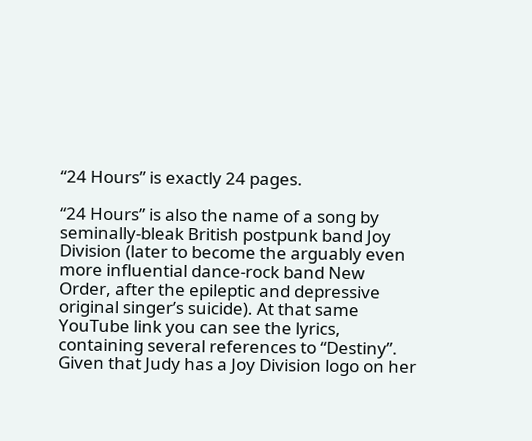“24 Hours” is exactly 24 pages.

“24 Hours” is also the name of a song by seminally-bleak British postpunk band Joy Division (later to become the arguably even more influential dance-rock band New Order, after the epileptic and depressive original singer’s suicide). At that same YouTube link you can see the lyrics, containing several references to “Destiny”. Given that Judy has a Joy Division logo on her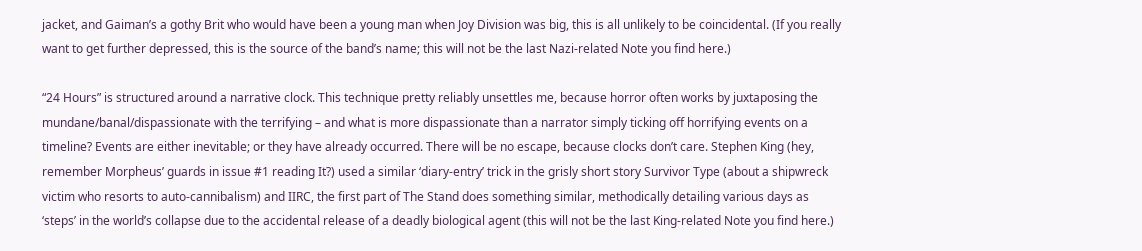jacket, and Gaiman’s a gothy Brit who would have been a young man when Joy Division was big, this is all unlikely to be coincidental. (If you really want to get further depressed, this is the source of the band’s name; this will not be the last Nazi-related Note you find here.)

“24 Hours” is structured around a narrative clock. This technique pretty reliably unsettles me, because horror often works by juxtaposing the mundane/banal/dispassionate with the terrifying – and what is more dispassionate than a narrator simply ticking off horrifying events on a timeline? Events are either inevitable; or they have already occurred. There will be no escape, because clocks don’t care. Stephen King (hey, remember Morpheus’ guards in issue #1 reading It?) used a similar ‘diary-entry’ trick in the grisly short story Survivor Type (about a shipwreck victim who resorts to auto-cannibalism) and IIRC, the first part of The Stand does something similar, methodically detailing various days as ‘steps’ in the world’s collapse due to the accidental release of a deadly biological agent (this will not be the last King-related Note you find here.)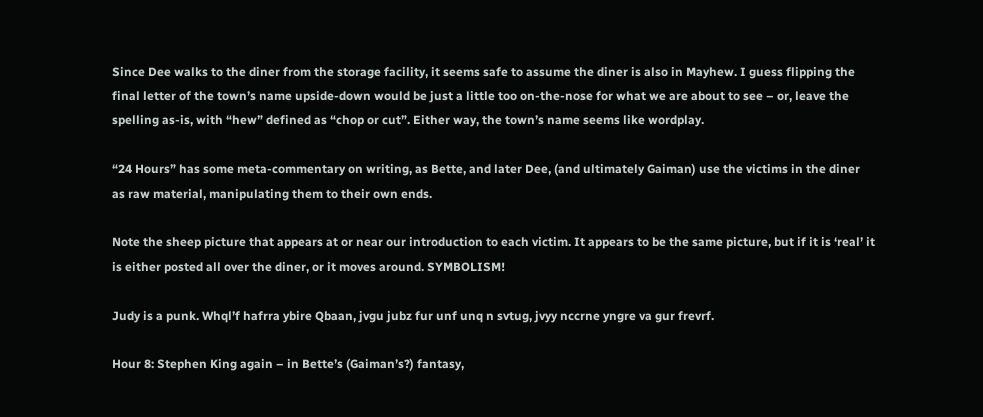Since Dee walks to the diner from the storage facility, it seems safe to assume the diner is also in Mayhew. I guess flipping the final letter of the town’s name upside-down would be just a little too on-the-nose for what we are about to see – or, leave the spelling as-is, with “hew” defined as “chop or cut”. Either way, the town’s name seems like wordplay.

“24 Hours” has some meta-commentary on writing, as Bette, and later Dee, (and ultimately Gaiman) use the victims in the diner as raw material, manipulating them to their own ends.

Note the sheep picture that appears at or near our introduction to each victim. It appears to be the same picture, but if it is ‘real’ it is either posted all over the diner, or it moves around. SYMBOLISM!

Judy is a punk. Whql’f hafrra ybire Qbaan, jvgu jubz fur unf unq n svtug, jvyy nccrne yngre va gur frevrf.

Hour 8: Stephen King again – in Bette’s (Gaiman’s?) fantasy,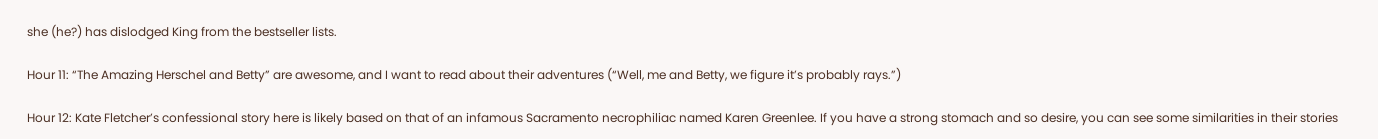she (he?) has dislodged King from the bestseller lists.

Hour 11: “The Amazing Herschel and Betty” are awesome, and I want to read about their adventures (“Well, me and Betty, we figure it’s probably rays.”)

Hour 12: Kate Fletcher’s confessional story here is likely based on that of an infamous Sacramento necrophiliac named Karen Greenlee. If you have a strong stomach and so desire, you can see some similarities in their stories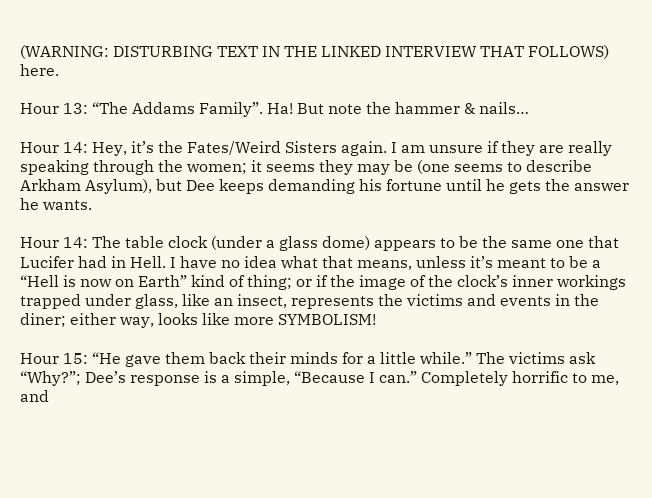(WARNING: DISTURBING TEXT IN THE LINKED INTERVIEW THAT FOLLOWS) here.

Hour 13: “The Addams Family”. Ha! But note the hammer & nails…

Hour 14: Hey, it’s the Fates/Weird Sisters again. I am unsure if they are really speaking through the women; it seems they may be (one seems to describe Arkham Asylum), but Dee keeps demanding his fortune until he gets the answer he wants.

Hour 14: The table clock (under a glass dome) appears to be the same one that Lucifer had in Hell. I have no idea what that means, unless it’s meant to be a “Hell is now on Earth” kind of thing; or if the image of the clock’s inner workings trapped under glass, like an insect, represents the victims and events in the diner; either way, looks like more SYMBOLISM!

Hour 15: “He gave them back their minds for a little while.” The victims ask “Why?”; Dee’s response is a simple, “Because I can.” Completely horrific to me, and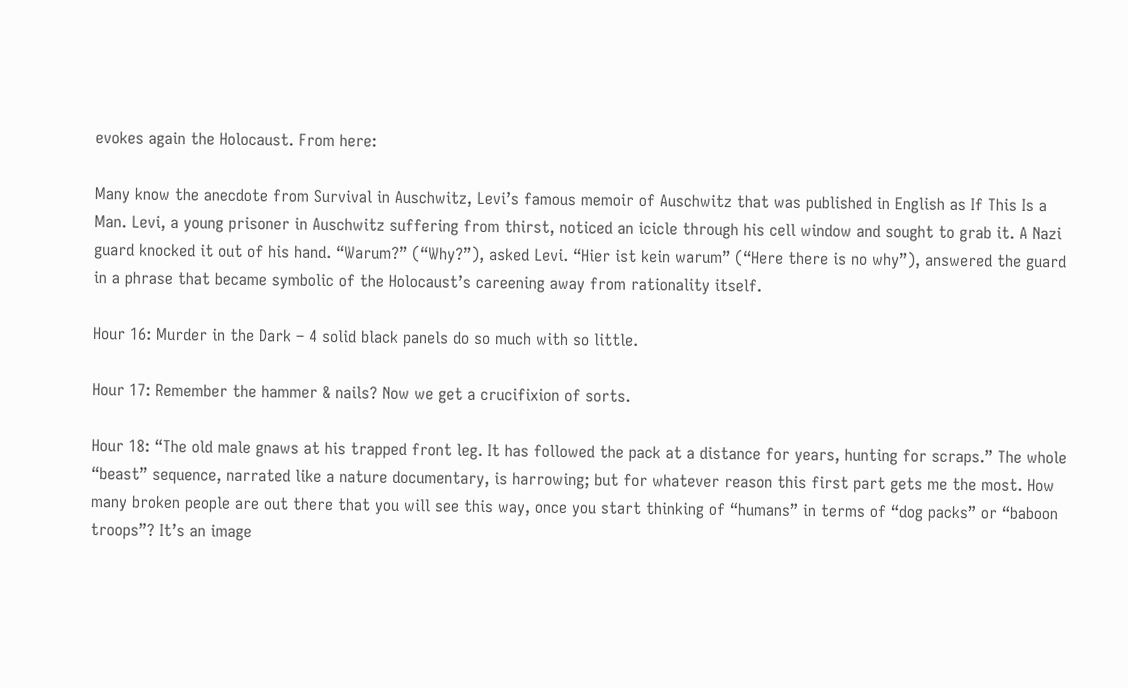evokes again the Holocaust. From here:

Many know the anecdote from Survival in Auschwitz, Levi’s famous memoir of Auschwitz that was published in English as If This Is a Man. Levi, a young prisoner in Auschwitz suffering from thirst, noticed an icicle through his cell window and sought to grab it. A Nazi guard knocked it out of his hand. “Warum?” (“Why?”), asked Levi. “Hier ist kein warum” (“Here there is no why”), answered the guard in a phrase that became symbolic of the Holocaust’s careening away from rationality itself.

Hour 16: Murder in the Dark – 4 solid black panels do so much with so little.

Hour 17: Remember the hammer & nails? Now we get a crucifixion of sorts.

Hour 18: “The old male gnaws at his trapped front leg. It has followed the pack at a distance for years, hunting for scraps.” The whole “beast” sequence, narrated like a nature documentary, is harrowing; but for whatever reason this first part gets me the most. How many broken people are out there that you will see this way, once you start thinking of “humans” in terms of “dog packs” or “baboon troops”? It’s an image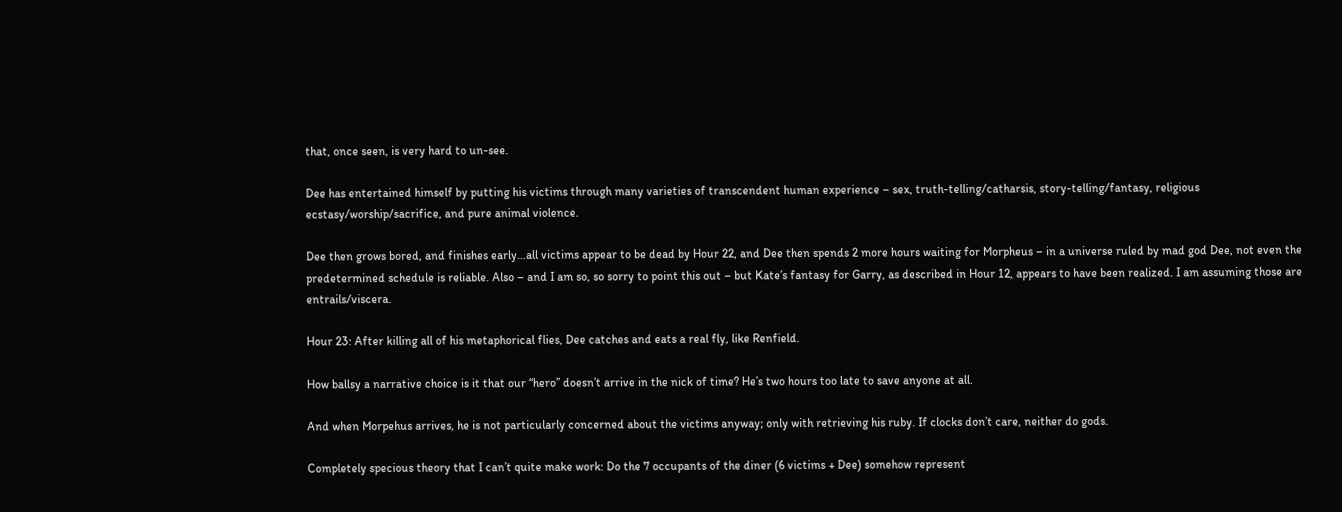that, once seen, is very hard to un-see.

Dee has entertained himself by putting his victims through many varieties of transcendent human experience – sex, truth-telling/catharsis, story-telling/fantasy, religious ecstasy/worship/sacrifice, and pure animal violence.

Dee then grows bored, and finishes early…all victims appear to be dead by Hour 22, and Dee then spends 2 more hours waiting for Morpheus – in a universe ruled by mad god Dee, not even the predetermined schedule is reliable. Also – and I am so, so sorry to point this out – but Kate’s fantasy for Garry, as described in Hour 12, appears to have been realized. I am assuming those are entrails/viscera.

Hour 23: After killing all of his metaphorical flies, Dee catches and eats a real fly, like Renfield.

How ballsy a narrative choice is it that our “hero” doesn’t arrive in the nick of time? He’s two hours too late to save anyone at all.

And when Morpehus arrives, he is not particularly concerned about the victims anyway; only with retrieving his ruby. If clocks don’t care, neither do gods.

Completely specious theory that I can’t quite make work: Do the 7 occupants of the diner (6 victims + Dee) somehow represent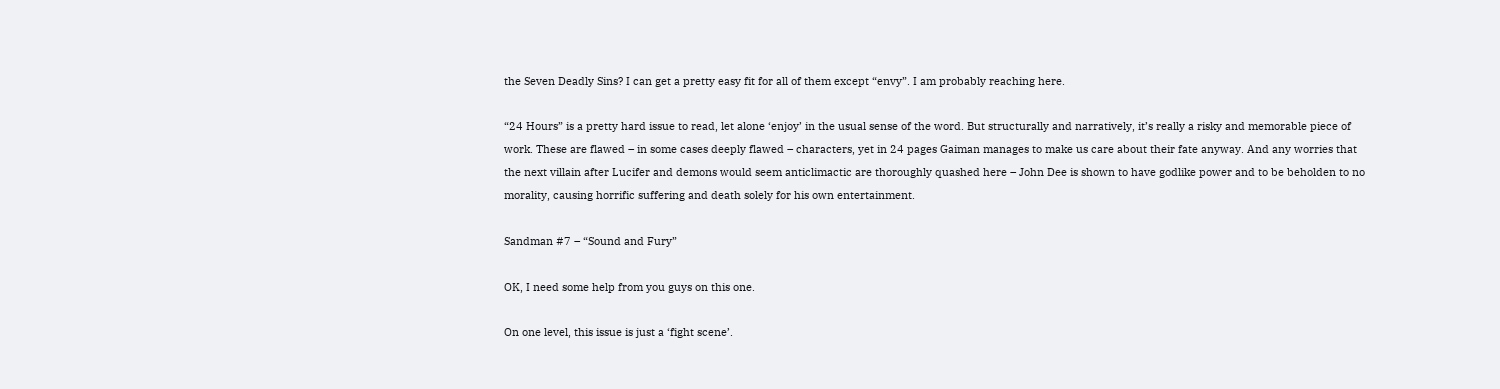the Seven Deadly Sins? I can get a pretty easy fit for all of them except “envy”. I am probably reaching here.

“24 Hours” is a pretty hard issue to read, let alone ‘enjoy’ in the usual sense of the word. But structurally and narratively, it’s really a risky and memorable piece of work. These are flawed – in some cases deeply flawed – characters, yet in 24 pages Gaiman manages to make us care about their fate anyway. And any worries that the next villain after Lucifer and demons would seem anticlimactic are thoroughly quashed here – John Dee is shown to have godlike power and to be beholden to no morality, causing horrific suffering and death solely for his own entertainment.

Sandman #7 – “Sound and Fury”

OK, I need some help from you guys on this one.

On one level, this issue is just a ‘fight scene’.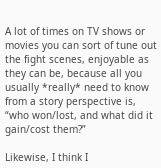A lot of times on TV shows or movies you can sort of tune out the fight scenes, enjoyable as they can be, because all you usually *really* need to know from a story perspective is, “who won/lost, and what did it gain/cost them?”

Likewise, I think I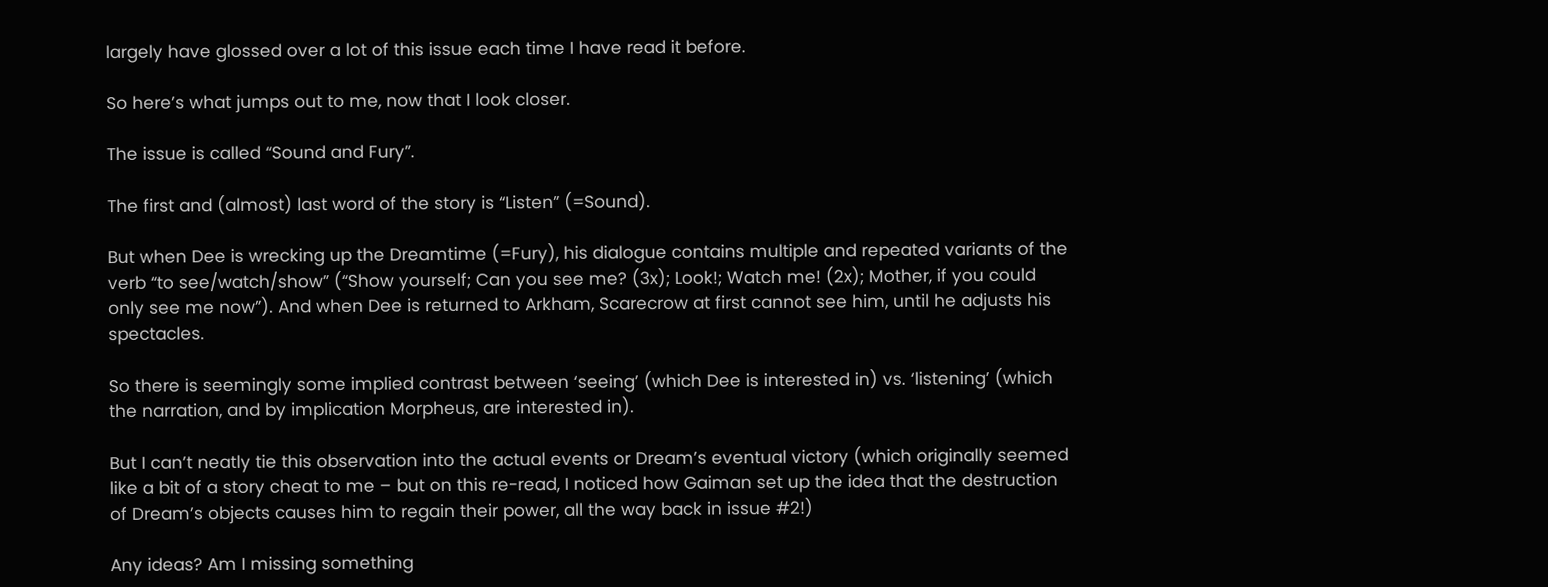largely have glossed over a lot of this issue each time I have read it before.

So here’s what jumps out to me, now that I look closer.

The issue is called “Sound and Fury”.

The first and (almost) last word of the story is “Listen” (=Sound).

But when Dee is wrecking up the Dreamtime (=Fury), his dialogue contains multiple and repeated variants of the verb “to see/watch/show” (“Show yourself; Can you see me? (3x); Look!; Watch me! (2x); Mother, if you could only see me now”). And when Dee is returned to Arkham, Scarecrow at first cannot see him, until he adjusts his spectacles.

So there is seemingly some implied contrast between ‘seeing’ (which Dee is interested in) vs. ‘listening’ (which the narration, and by implication Morpheus, are interested in).

But I can’t neatly tie this observation into the actual events or Dream’s eventual victory (which originally seemed like a bit of a story cheat to me – but on this re-read, I noticed how Gaiman set up the idea that the destruction of Dream’s objects causes him to regain their power, all the way back in issue #2!)

Any ideas? Am I missing something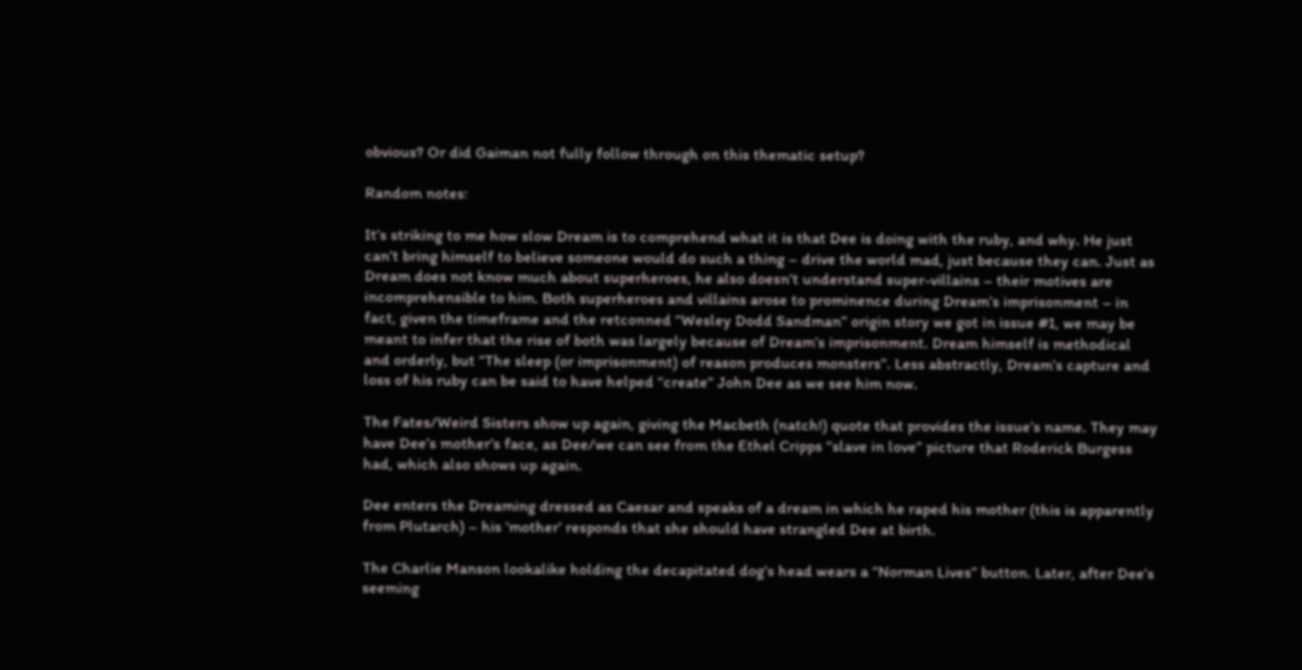obvious? Or did Gaiman not fully follow through on this thematic setup?

Random notes:

It’s striking to me how slow Dream is to comprehend what it is that Dee is doing with the ruby, and why. He just can’t bring himself to believe someone would do such a thing – drive the world mad, just because they can. Just as Dream does not know much about superheroes, he also doesn’t understand super-villains – their motives are incomprehensible to him. Both superheroes and villains arose to prominence during Dream’s imprisonment – in fact, given the timeframe and the retconned “Wesley Dodd Sandman” origin story we got in issue #1, we may be meant to infer that the rise of both was largely because of Dream’s imprisonment. Dream himself is methodical and orderly, but “The sleep (or imprisonment) of reason produces monsters”. Less abstractly, Dream’s capture and loss of his ruby can be said to have helped “create” John Dee as we see him now.

The Fates/Weird Sisters show up again, giving the Macbeth (natch!) quote that provides the issue’s name. They may have Dee’s mother’s face, as Dee/we can see from the Ethel Cripps “slave in love” picture that Roderick Burgess had, which also shows up again.

Dee enters the Dreaming dressed as Caesar and speaks of a dream in which he raped his mother (this is apparently from Plutarch) – his ‘mother’ responds that she should have strangled Dee at birth.

The Charlie Manson lookalike holding the decapitated dog’s head wears a “Norman Lives” button. Later, after Dee’s seeming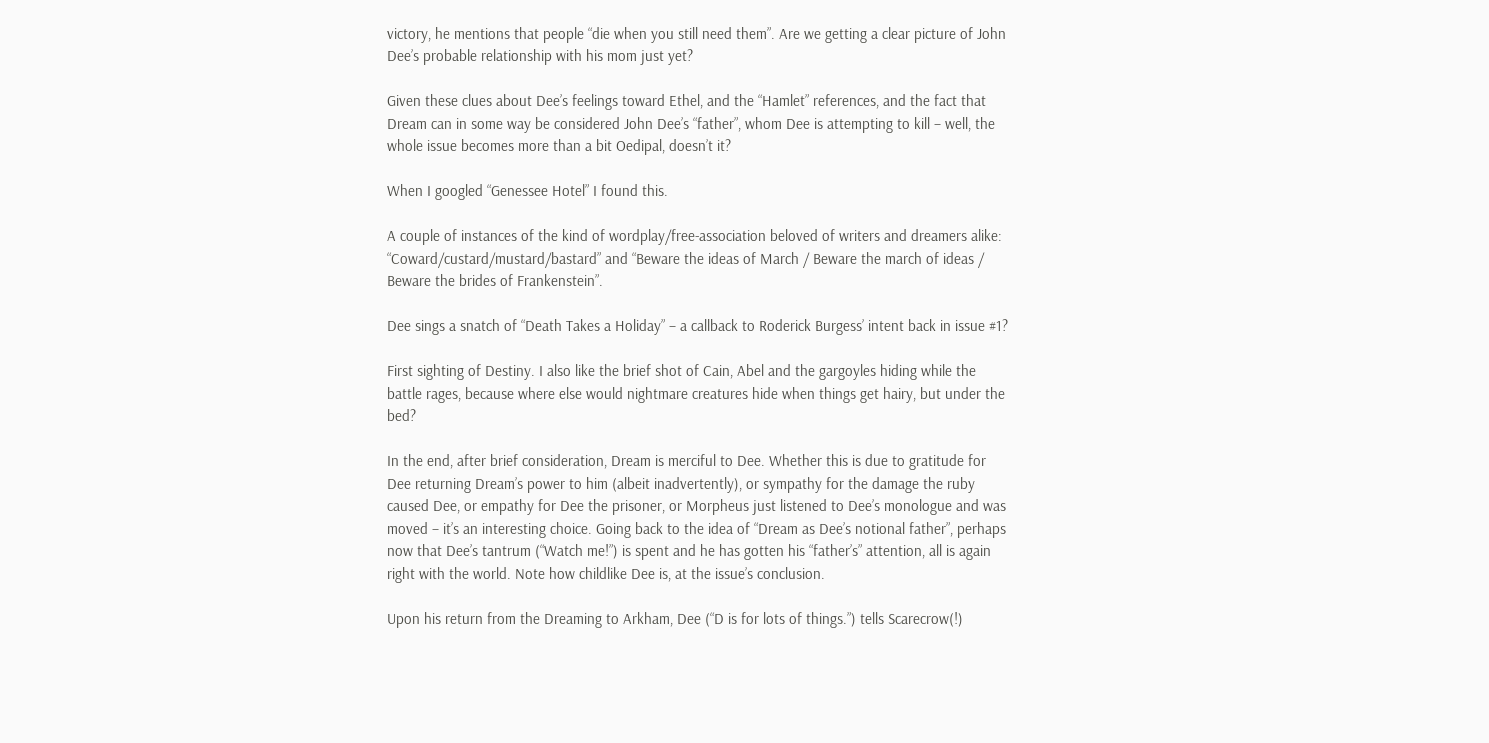victory, he mentions that people “die when you still need them”. Are we getting a clear picture of John Dee’s probable relationship with his mom just yet?

Given these clues about Dee’s feelings toward Ethel, and the “Hamlet” references, and the fact that Dream can in some way be considered John Dee’s “father”, whom Dee is attempting to kill – well, the whole issue becomes more than a bit Oedipal, doesn’t it?

When I googled “Genessee Hotel” I found this.

A couple of instances of the kind of wordplay/free-association beloved of writers and dreamers alike: “Coward/custard/mustard/bastard” and “Beware the ideas of March / Beware the march of ideas / Beware the brides of Frankenstein”.

Dee sings a snatch of “Death Takes a Holiday” – a callback to Roderick Burgess’ intent back in issue #1?

First sighting of Destiny. I also like the brief shot of Cain, Abel and the gargoyles hiding while the battle rages, because where else would nightmare creatures hide when things get hairy, but under the bed?

In the end, after brief consideration, Dream is merciful to Dee. Whether this is due to gratitude for Dee returning Dream’s power to him (albeit inadvertently), or sympathy for the damage the ruby caused Dee, or empathy for Dee the prisoner, or Morpheus just listened to Dee’s monologue and was moved – it’s an interesting choice. Going back to the idea of “Dream as Dee’s notional father”, perhaps now that Dee’s tantrum (“Watch me!”) is spent and he has gotten his “father’s” attention, all is again right with the world. Note how childlike Dee is, at the issue’s conclusion.

Upon his return from the Dreaming to Arkham, Dee (“D is for lots of things.”) tells Scarecrow(!)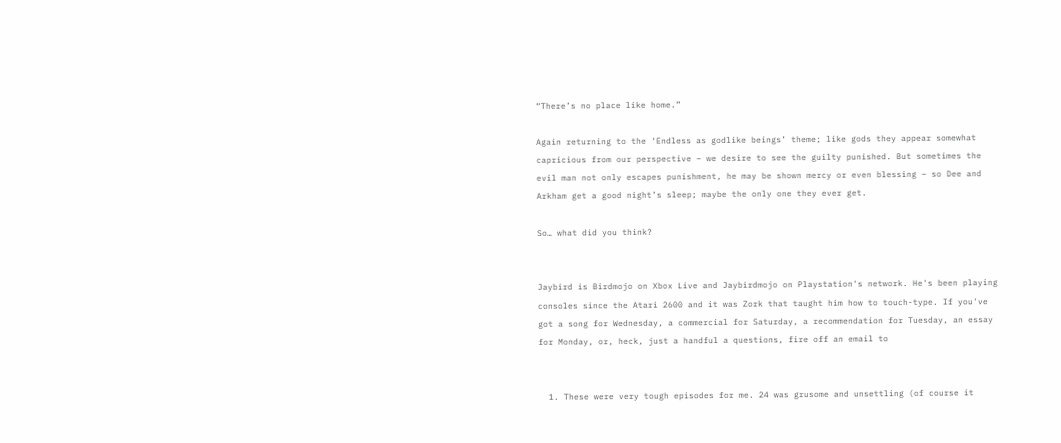“There’s no place like home.”

Again returning to the ‘Endless as godlike beings’ theme; like gods they appear somewhat capricious from our perspective – we desire to see the guilty punished. But sometimes the evil man not only escapes punishment, he may be shown mercy or even blessing – so Dee and Arkham get a good night’s sleep; maybe the only one they ever get.

So… what did you think?


Jaybird is Birdmojo on Xbox Live and Jaybirdmojo on Playstation's network. He's been playing consoles since the Atari 2600 and it was Zork that taught him how to touch-type. If you've got a song for Wednesday, a commercial for Saturday, a recommendation for Tuesday, an essay for Monday, or, heck, just a handful a questions, fire off an email to


  1. These were very tough episodes for me. 24 was grusome and unsettling (of course it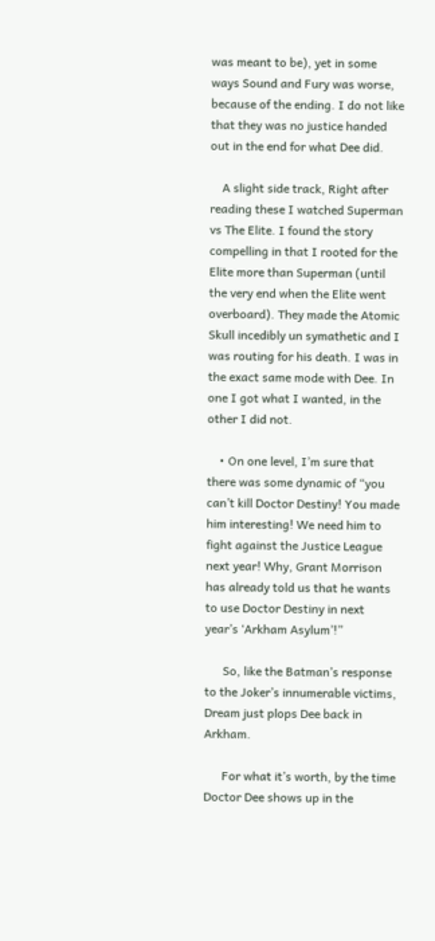was meant to be), yet in some ways Sound and Fury was worse, because of the ending. I do not like that they was no justice handed out in the end for what Dee did.

    A slight side track, Right after reading these I watched Superman vs The Elite. I found the story compelling in that I rooted for the Elite more than Superman (until the very end when the Elite went overboard). They made the Atomic Skull incedibly un symathetic and I was routing for his death. I was in the exact same mode with Dee. In one I got what I wanted, in the other I did not.

    • On one level, I’m sure that there was some dynamic of “you can’t kill Doctor Destiny! You made him interesting! We need him to fight against the Justice League next year! Why, Grant Morrison has already told us that he wants to use Doctor Destiny in next year’s ‘Arkham Asylum’!”

      So, like the Batman’s response to the Joker’s innumerable victims, Dream just plops Dee back in Arkham.

      For what it’s worth, by the time Doctor Dee shows up in the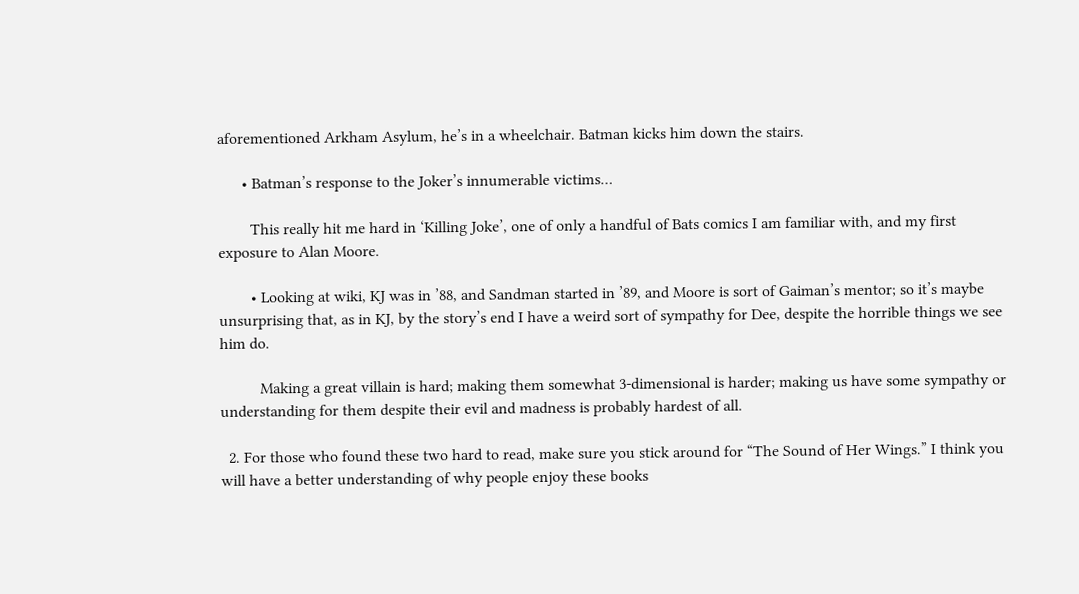aforementioned Arkham Asylum, he’s in a wheelchair. Batman kicks him down the stairs.

      • Batman’s response to the Joker’s innumerable victims…

        This really hit me hard in ‘Killing Joke’, one of only a handful of Bats comics I am familiar with, and my first exposure to Alan Moore.

        • Looking at wiki, KJ was in ’88, and Sandman started in ’89, and Moore is sort of Gaiman’s mentor; so it’s maybe unsurprising that, as in KJ, by the story’s end I have a weird sort of sympathy for Dee, despite the horrible things we see him do.

          Making a great villain is hard; making them somewhat 3-dimensional is harder; making us have some sympathy or understanding for them despite their evil and madness is probably hardest of all.

  2. For those who found these two hard to read, make sure you stick around for “The Sound of Her Wings.” I think you will have a better understanding of why people enjoy these books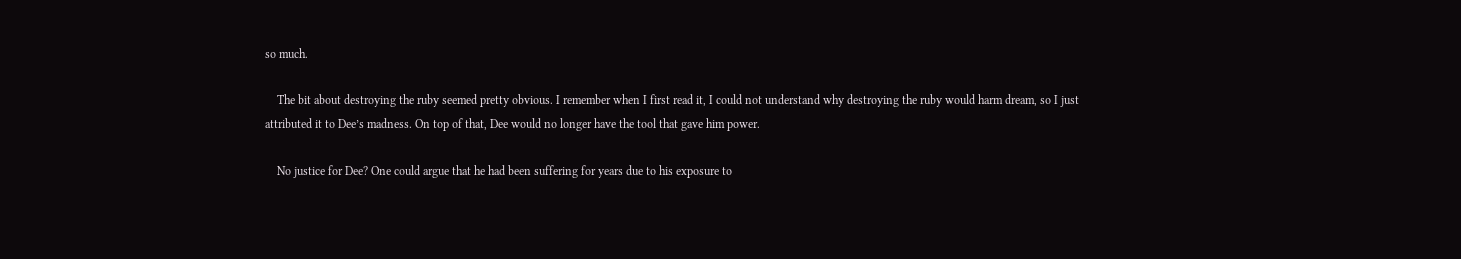so much.

    The bit about destroying the ruby seemed pretty obvious. I remember when I first read it, I could not understand why destroying the ruby would harm dream, so I just attributed it to Dee’s madness. On top of that, Dee would no longer have the tool that gave him power.

    No justice for Dee? One could argue that he had been suffering for years due to his exposure to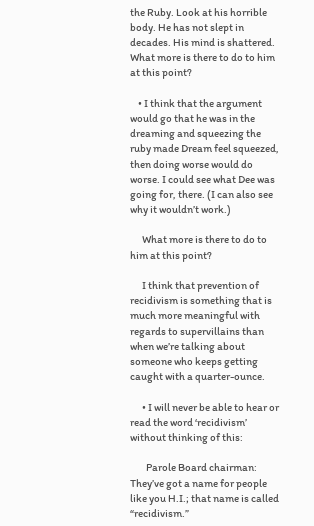the Ruby. Look at his horrible body. He has not slept in decades. His mind is shattered. What more is there to do to him at this point?

    • I think that the argument would go that he was in the dreaming and squeezing the ruby made Dream feel squeezed, then doing worse would do worse. I could see what Dee was going for, there. (I can also see why it wouldn’t work.)

      What more is there to do to him at this point?

      I think that prevention of recidivism is something that is much more meaningful with regards to supervillains than when we’re talking about someone who keeps getting caught with a quarter-ounce.

      • I will never be able to hear or read the word ‘recidivism’ without thinking of this:

        Parole Board chairman: They’ve got a name for people like you H.I.; that name is called “recidivism.”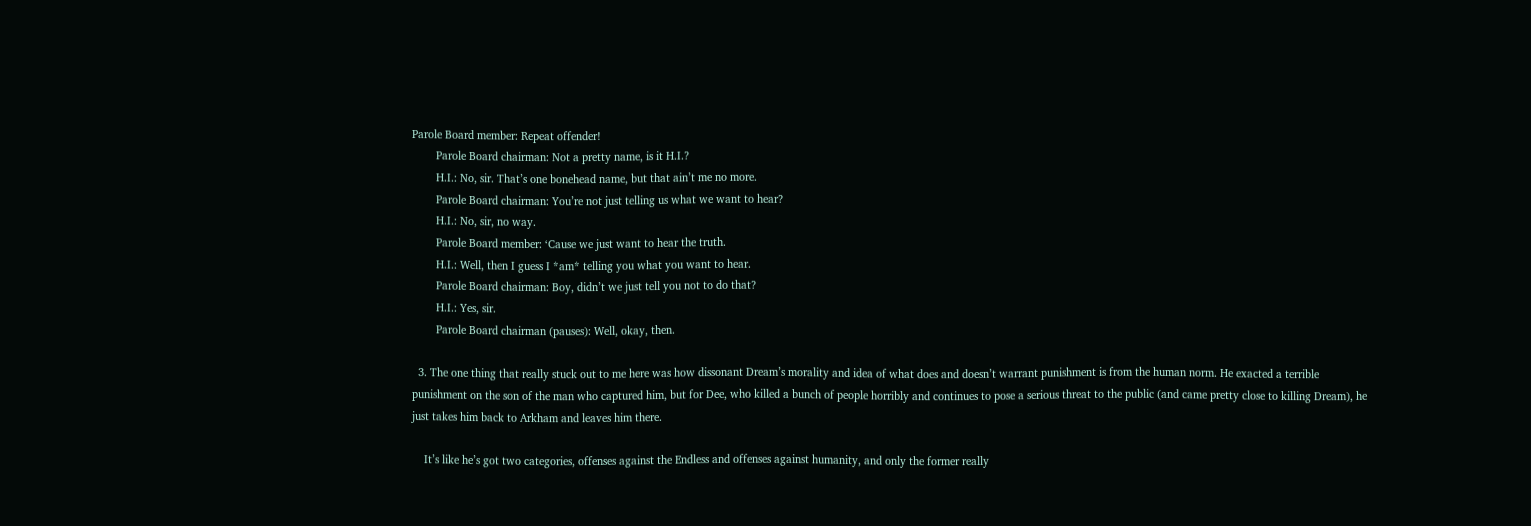Parole Board member: Repeat offender!
        Parole Board chairman: Not a pretty name, is it H.I.?
        H.I.: No, sir. That’s one bonehead name, but that ain’t me no more.
        Parole Board chairman: You’re not just telling us what we want to hear?
        H.I.: No, sir, no way.
        Parole Board member: ‘Cause we just want to hear the truth.
        H.I.: Well, then I guess I *am* telling you what you want to hear.
        Parole Board chairman: Boy, didn’t we just tell you not to do that?
        H.I.: Yes, sir.
        Parole Board chairman (pauses): Well, okay, then.

  3. The one thing that really stuck out to me here was how dissonant Dream’s morality and idea of what does and doesn’t warrant punishment is from the human norm. He exacted a terrible punishment on the son of the man who captured him, but for Dee, who killed a bunch of people horribly and continues to pose a serious threat to the public (and came pretty close to killing Dream), he just takes him back to Arkham and leaves him there.

    It’s like he’s got two categories, offenses against the Endless and offenses against humanity, and only the former really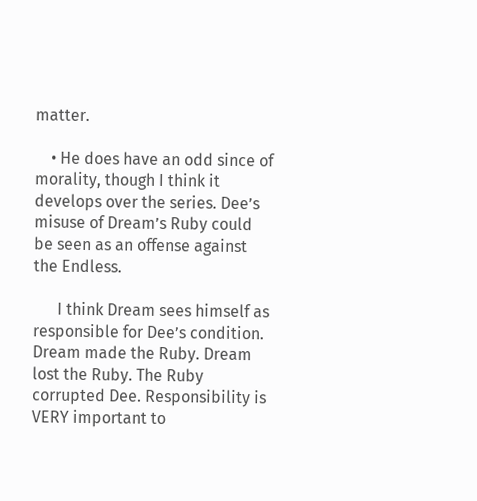matter.

    • He does have an odd since of morality, though I think it develops over the series. Dee’s misuse of Dream’s Ruby could be seen as an offense against the Endless.

      I think Dream sees himself as responsible for Dee’s condition. Dream made the Ruby. Dream lost the Ruby. The Ruby corrupted Dee. Responsibility is VERY important to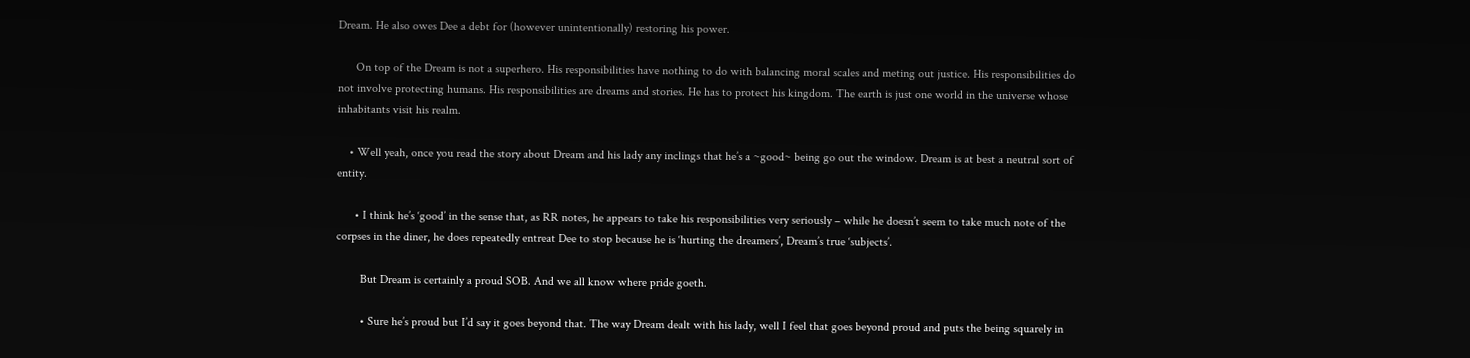Dream. He also owes Dee a debt for (however unintentionally) restoring his power.

      On top of the Dream is not a superhero. His responsibilities have nothing to do with balancing moral scales and meting out justice. His responsibilities do not involve protecting humans. His responsibilities are dreams and stories. He has to protect his kingdom. The earth is just one world in the universe whose inhabitants visit his realm.

    • Well yeah, once you read the story about Dream and his lady any inclings that he’s a ~good~ being go out the window. Dream is at best a neutral sort of entity.

      • I think he’s ‘good’ in the sense that, as RR notes, he appears to take his responsibilities very seriously – while he doesn’t seem to take much note of the corpses in the diner, he does repeatedly entreat Dee to stop because he is ‘hurting the dreamers’, Dream’s true ‘subjects’.

        But Dream is certainly a proud SOB. And we all know where pride goeth.

        • Sure he’s proud but I’d say it goes beyond that. The way Dream dealt with his lady, well I feel that goes beyond proud and puts the being squarely in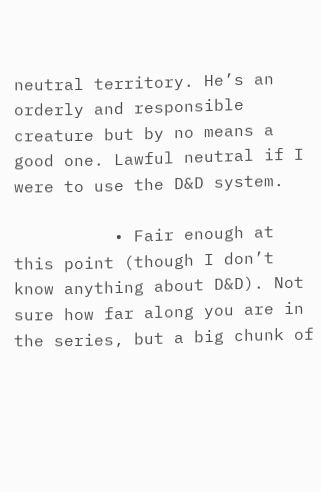neutral territory. He’s an orderly and responsible creature but by no means a good one. Lawful neutral if I were to use the D&D system.

          • Fair enough at this point (though I don’t know anything about D&D). Not sure how far along you are in the series, but a big chunk of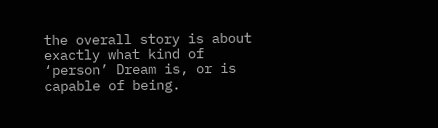the overall story is about exactly what kind of ‘person’ Dream is, or is capable of being.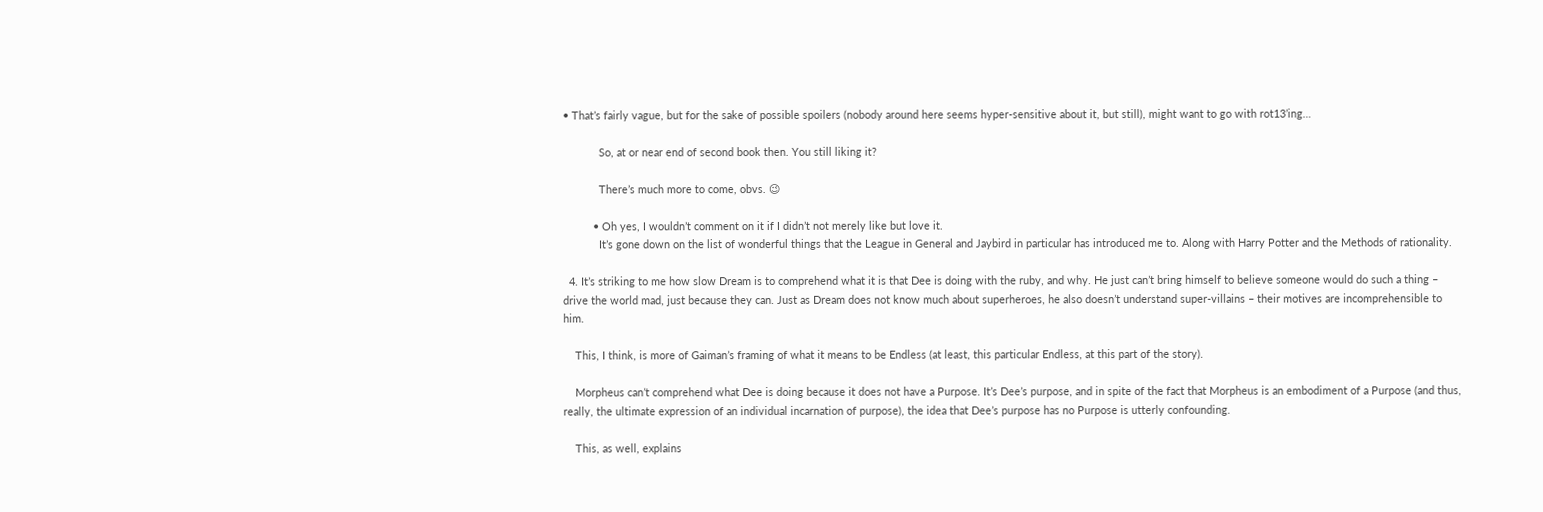• That’s fairly vague, but for the sake of possible spoilers (nobody around here seems hyper-sensitive about it, but still), might want to go with rot13’ing…

            So, at or near end of second book then. You still liking it?

            There’s much more to come, obvs. 😉

          • Oh yes, I wouldn’t comment on it if I didn’t not merely like but love it.
            It’s gone down on the list of wonderful things that the League in General and Jaybird in particular has introduced me to. Along with Harry Potter and the Methods of rationality.

  4. It’s striking to me how slow Dream is to comprehend what it is that Dee is doing with the ruby, and why. He just can’t bring himself to believe someone would do such a thing – drive the world mad, just because they can. Just as Dream does not know much about superheroes, he also doesn’t understand super-villains – their motives are incomprehensible to him.

    This, I think, is more of Gaiman’s framing of what it means to be Endless (at least, this particular Endless, at this part of the story).

    Morpheus can’t comprehend what Dee is doing because it does not have a Purpose. It’s Dee’s purpose, and in spite of the fact that Morpheus is an embodiment of a Purpose (and thus, really, the ultimate expression of an individual incarnation of purpose), the idea that Dee’s purpose has no Purpose is utterly confounding.

    This, as well, explains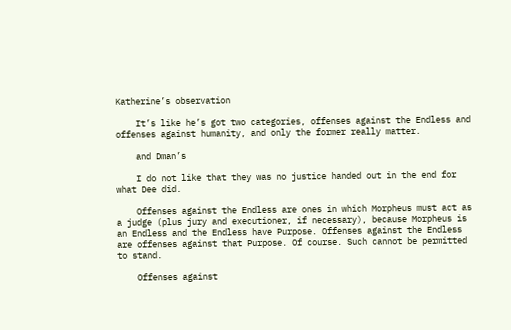Katherine’s observation

    It’s like he’s got two categories, offenses against the Endless and offenses against humanity, and only the former really matter.

    and Dman’s

    I do not like that they was no justice handed out in the end for what Dee did.

    Offenses against the Endless are ones in which Morpheus must act as a judge (plus jury and executioner, if necessary), because Morpheus is an Endless and the Endless have Purpose. Offenses against the Endless are offenses against that Purpose. Of course. Such cannot be permitted to stand.

    Offenses against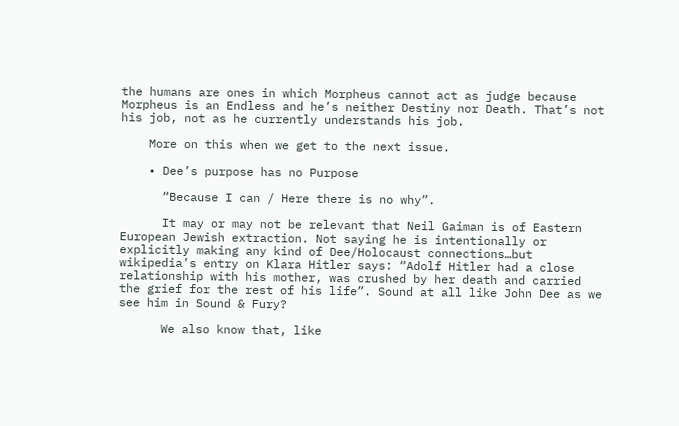the humans are ones in which Morpheus cannot act as judge because Morpheus is an Endless and he’s neither Destiny nor Death. That’s not his job, not as he currently understands his job.

    More on this when we get to the next issue.

    • Dee’s purpose has no Purpose

      “Because I can / Here there is no why”.

      It may or may not be relevant that Neil Gaiman is of Eastern European Jewish extraction. Not saying he is intentionally or explicitly making any kind of Dee/Holocaust connections…but wikipedia’s entry on Klara Hitler says: “Adolf Hitler had a close relationship with his mother, was crushed by her death and carried the grief for the rest of his life”. Sound at all like John Dee as we see him in Sound & Fury?

      We also know that, like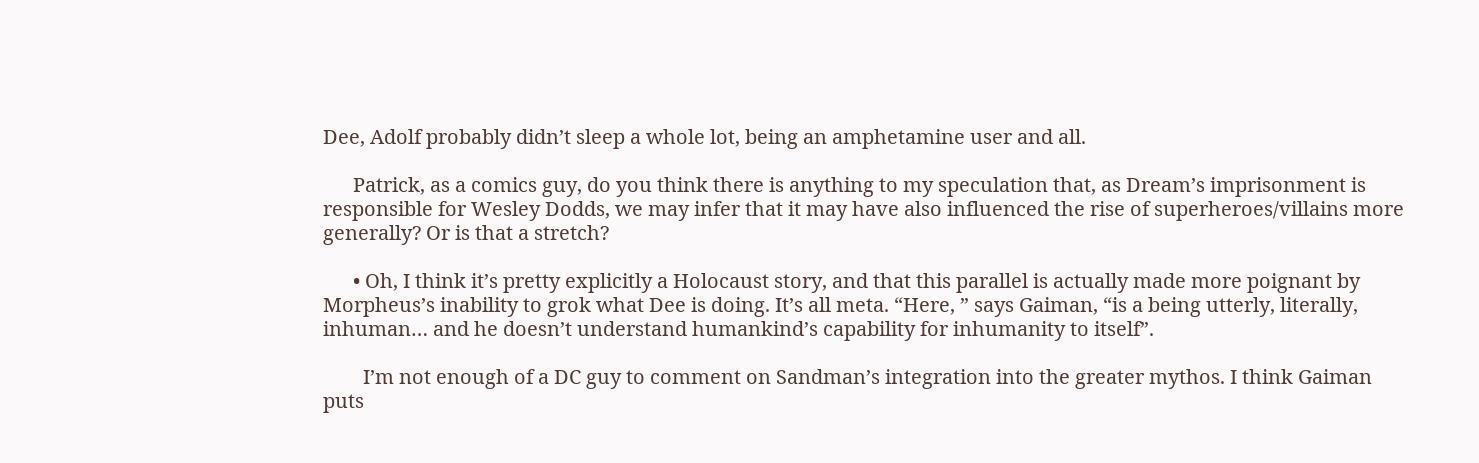Dee, Adolf probably didn’t sleep a whole lot, being an amphetamine user and all.

      Patrick, as a comics guy, do you think there is anything to my speculation that, as Dream’s imprisonment is responsible for Wesley Dodds, we may infer that it may have also influenced the rise of superheroes/villains more generally? Or is that a stretch?

      • Oh, I think it’s pretty explicitly a Holocaust story, and that this parallel is actually made more poignant by Morpheus’s inability to grok what Dee is doing. It’s all meta. “Here, ” says Gaiman, “is a being utterly, literally, inhuman… and he doesn’t understand humankind’s capability for inhumanity to itself”.

        I’m not enough of a DC guy to comment on Sandman’s integration into the greater mythos. I think Gaiman puts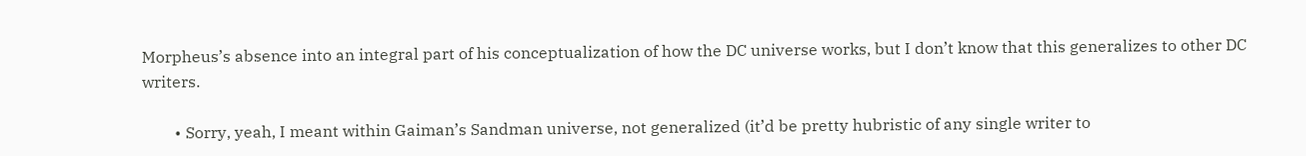Morpheus’s absence into an integral part of his conceptualization of how the DC universe works, but I don’t know that this generalizes to other DC writers.

        • Sorry, yeah, I meant within Gaiman’s Sandman universe, not generalized (it’d be pretty hubristic of any single writer to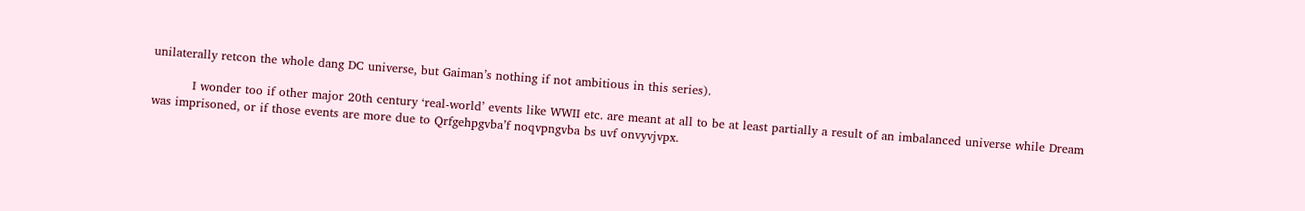unilaterally retcon the whole dang DC universe, but Gaiman’s nothing if not ambitious in this series).

          I wonder too if other major 20th century ‘real-world’ events like WWII etc. are meant at all to be at least partially a result of an imbalanced universe while Dream was imprisoned, or if those events are more due to Qrfgehpgvba’f noqvpngvba bs uvf onvyvjvpx.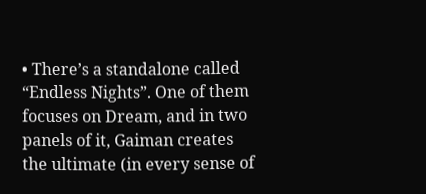• There’s a standalone called “Endless Nights”. One of them focuses on Dream, and in two panels of it, Gaiman creates the ultimate (in every sense of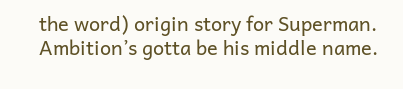the word) origin story for Superman. Ambition’s gotta be his middle name.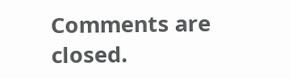Comments are closed.